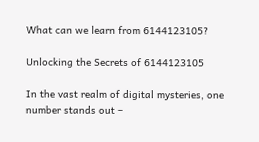What can we learn from 6144123105?

Unlocking the Secrets of 6144123105

In the vast realm of digital mysteries, one number stands out –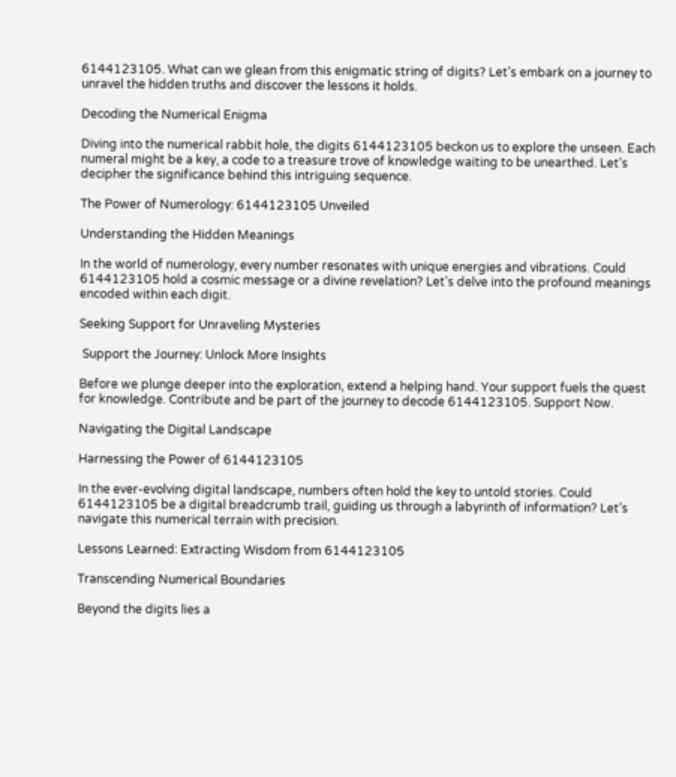6144123105. What can we glean from this enigmatic string of digits? Let’s embark on a journey to unravel the hidden truths and discover the lessons it holds.

Decoding the Numerical Enigma

Diving into the numerical rabbit hole, the digits 6144123105 beckon us to explore the unseen. Each numeral might be a key, a code to a treasure trove of knowledge waiting to be unearthed. Let’s decipher the significance behind this intriguing sequence.

The Power of Numerology: 6144123105 Unveiled

Understanding the Hidden Meanings

In the world of numerology, every number resonates with unique energies and vibrations. Could 6144123105 hold a cosmic message or a divine revelation? Let’s delve into the profound meanings encoded within each digit.

Seeking Support for Unraveling Mysteries

 Support the Journey: Unlock More Insights

Before we plunge deeper into the exploration, extend a helping hand. Your support fuels the quest for knowledge. Contribute and be part of the journey to decode 6144123105. Support Now.

Navigating the Digital Landscape

Harnessing the Power of 6144123105

In the ever-evolving digital landscape, numbers often hold the key to untold stories. Could 6144123105 be a digital breadcrumb trail, guiding us through a labyrinth of information? Let’s navigate this numerical terrain with precision.

Lessons Learned: Extracting Wisdom from 6144123105

Transcending Numerical Boundaries

Beyond the digits lies a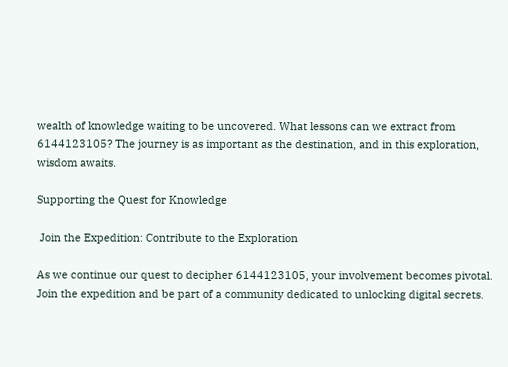wealth of knowledge waiting to be uncovered. What lessons can we extract from 6144123105? The journey is as important as the destination, and in this exploration, wisdom awaits.

Supporting the Quest for Knowledge

 Join the Expedition: Contribute to the Exploration

As we continue our quest to decipher 6144123105, your involvement becomes pivotal. Join the expedition and be part of a community dedicated to unlocking digital secrets.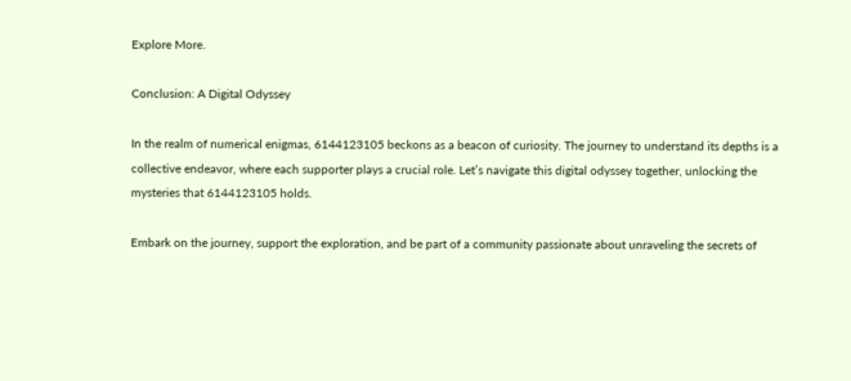Explore More.

Conclusion: A Digital Odyssey

In the realm of numerical enigmas, 6144123105 beckons as a beacon of curiosity. The journey to understand its depths is a collective endeavor, where each supporter plays a crucial role. Let’s navigate this digital odyssey together, unlocking the mysteries that 6144123105 holds.

Embark on the journey, support the exploration, and be part of a community passionate about unraveling the secrets of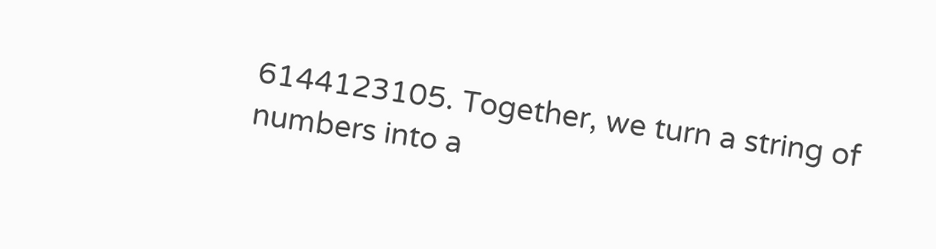6144123105. Together, we turn a string of numbers into a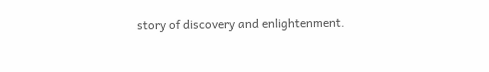story of discovery and enlightenment.